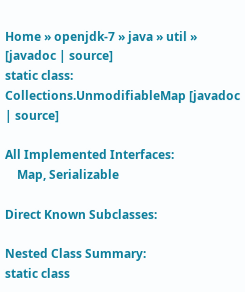Home » openjdk-7 » java » util » [javadoc | source]
static class: Collections.UnmodifiableMap [javadoc | source]

All Implemented Interfaces:
    Map, Serializable

Direct Known Subclasses:

Nested Class Summary:
static class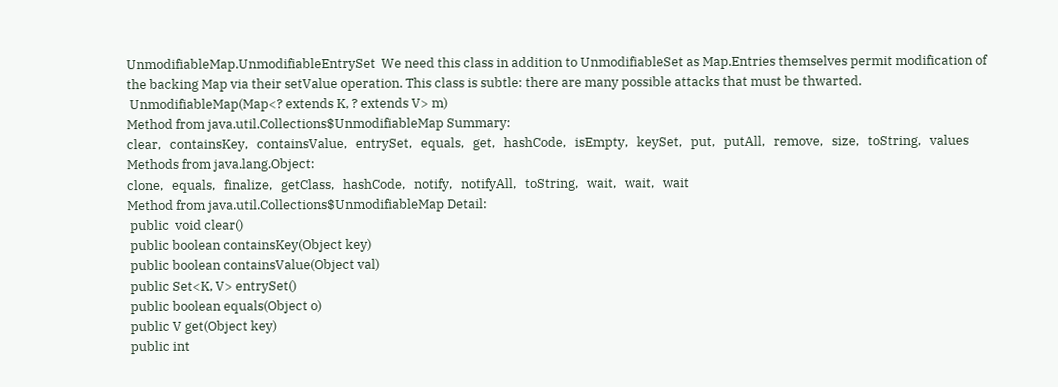UnmodifiableMap.UnmodifiableEntrySet  We need this class in addition to UnmodifiableSet as Map.Entries themselves permit modification of the backing Map via their setValue operation. This class is subtle: there are many possible attacks that must be thwarted.
 UnmodifiableMap(Map<? extends K, ? extends V> m)
Method from java.util.Collections$UnmodifiableMap Summary:
clear,   containsKey,   containsValue,   entrySet,   equals,   get,   hashCode,   isEmpty,   keySet,   put,   putAll,   remove,   size,   toString,   values
Methods from java.lang.Object:
clone,   equals,   finalize,   getClass,   hashCode,   notify,   notifyAll,   toString,   wait,   wait,   wait
Method from java.util.Collections$UnmodifiableMap Detail:
 public  void clear()
 public boolean containsKey(Object key)
 public boolean containsValue(Object val)
 public Set<K, V> entrySet()
 public boolean equals(Object o)
 public V get(Object key)
 public int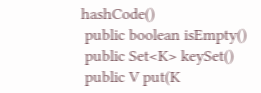hashCode()
 public boolean isEmpty()
 public Set<K> keySet()
 public V put(K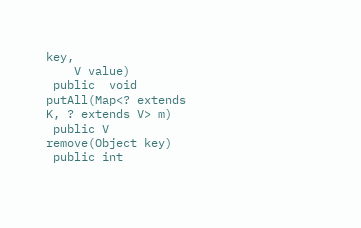key,
    V value)
 public  void putAll(Map<? extends K, ? extends V> m)
 public V remove(Object key)
 public int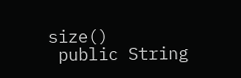size()
 public String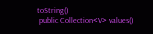toString()
 public Collection<V> values()